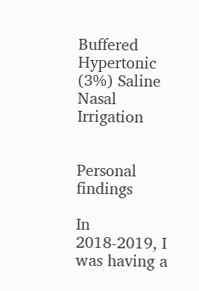Buffered Hypertonic (3%) Saline Nasal Irrigation


Personal findings

In 2018-2019, I was having a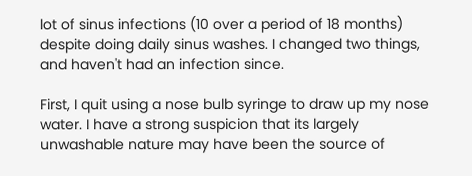lot of sinus infections (10 over a period of 18 months) despite doing daily sinus washes. I changed two things, and haven't had an infection since.

First, I quit using a nose bulb syringe to draw up my nose water. I have a strong suspicion that its largely unwashable nature may have been the source of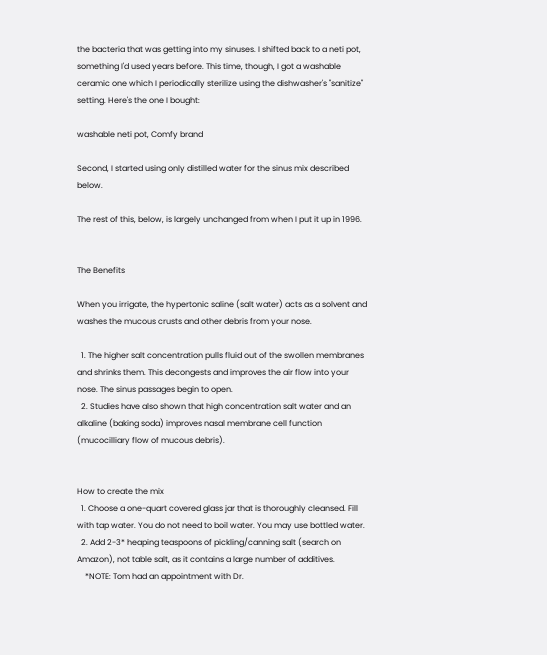the bacteria that was getting into my sinuses. I shifted back to a neti pot, something I'd used years before. This time, though, I got a washable ceramic one which I periodically sterilize using the dishwasher's "sanitize" setting. Here's the one I bought:

washable neti pot, Comfy brand

Second, I started using only distilled water for the sinus mix described below.

The rest of this, below, is largely unchanged from when I put it up in 1996.


The Benefits

When you irrigate, the hypertonic saline (salt water) acts as a solvent and washes the mucous crusts and other debris from your nose.

  1. The higher salt concentration pulls fluid out of the swollen membranes and shrinks them. This decongests and improves the air flow into your nose. The sinus passages begin to open.
  2. Studies have also shown that high concentration salt water and an alkaline (baking soda) improves nasal membrane cell function (mucocilliary flow of mucous debris).


How to create the mix
  1. Choose a one-quart covered glass jar that is thoroughly cleansed. Fill with tap water. You do not need to boil water. You may use bottled water.
  2. Add 2-3* heaping teaspoons of pickling/canning salt (search on Amazon), not table salt, as it contains a large number of additives.
    *NOTE: Tom had an appointment with Dr.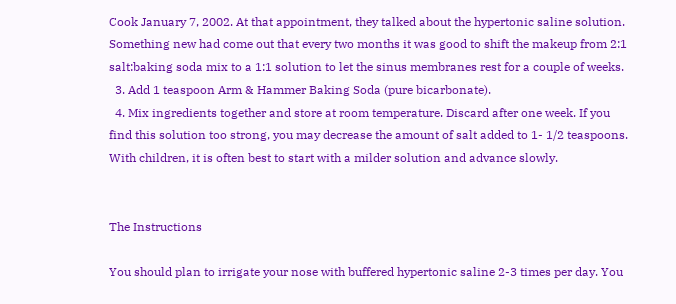Cook January 7, 2002. At that appointment, they talked about the hypertonic saline solution. Something new had come out that every two months it was good to shift the makeup from 2:1 salt:baking soda mix to a 1:1 solution to let the sinus membranes rest for a couple of weeks.
  3. Add 1 teaspoon Arm & Hammer Baking Soda (pure bicarbonate).
  4. Mix ingredients together and store at room temperature. Discard after one week. If you find this solution too strong, you may decrease the amount of salt added to 1- 1/2 teaspoons. With children, it is often best to start with a milder solution and advance slowly.


The Instructions

You should plan to irrigate your nose with buffered hypertonic saline 2-3 times per day. You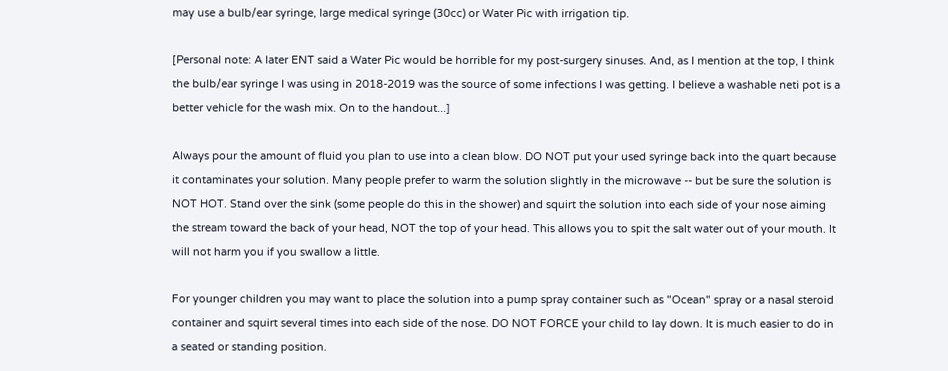may use a bulb/ear syringe, large medical syringe (30cc) or Water Pic with irrigation tip.

[Personal note: A later ENT said a Water Pic would be horrible for my post-surgery sinuses. And, as I mention at the top, I think the bulb/ear syringe I was using in 2018-2019 was the source of some infections I was getting. I believe a washable neti pot is a better vehicle for the wash mix. On to the handout...]

Always pour the amount of fluid you plan to use into a clean blow. DO NOT put your used syringe back into the quart because it contaminates your solution. Many people prefer to warm the solution slightly in the microwave -- but be sure the solution is NOT HOT. Stand over the sink (some people do this in the shower) and squirt the solution into each side of your nose aiming the stream toward the back of your head, NOT the top of your head. This allows you to spit the salt water out of your mouth. It will not harm you if you swallow a little.

For younger children you may want to place the solution into a pump spray container such as "Ocean" spray or a nasal steroid container and squirt several times into each side of the nose. DO NOT FORCE your child to lay down. It is much easier to do in a seated or standing position.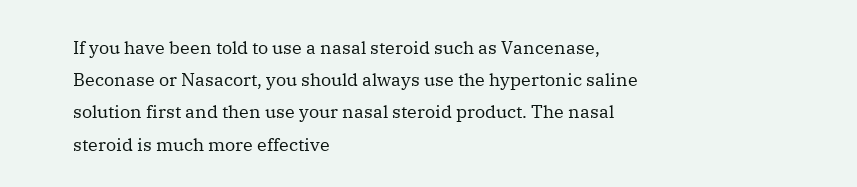If you have been told to use a nasal steroid such as Vancenase, Beconase or Nasacort, you should always use the hypertonic saline solution first and then use your nasal steroid product. The nasal steroid is much more effective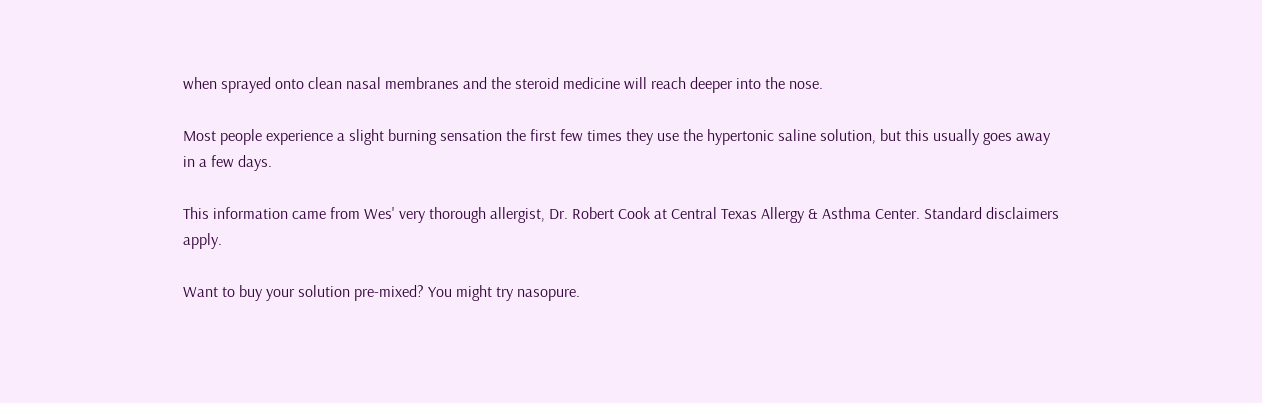when sprayed onto clean nasal membranes and the steroid medicine will reach deeper into the nose.

Most people experience a slight burning sensation the first few times they use the hypertonic saline solution, but this usually goes away in a few days.

This information came from Wes' very thorough allergist, Dr. Robert Cook at Central Texas Allergy & Asthma Center. Standard disclaimers apply.

Want to buy your solution pre-mixed? You might try nasopure.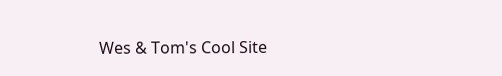Wes & Tom's Cool Site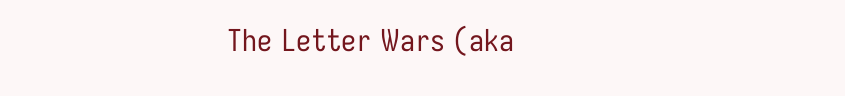The Letter Wars (aka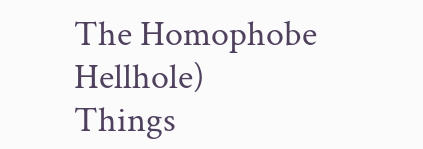The Homophobe Hellhole)
Things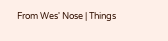From Wes' Nose | Things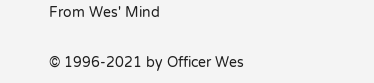From Wes' Mind

© 1996-2021 by Officer Wes